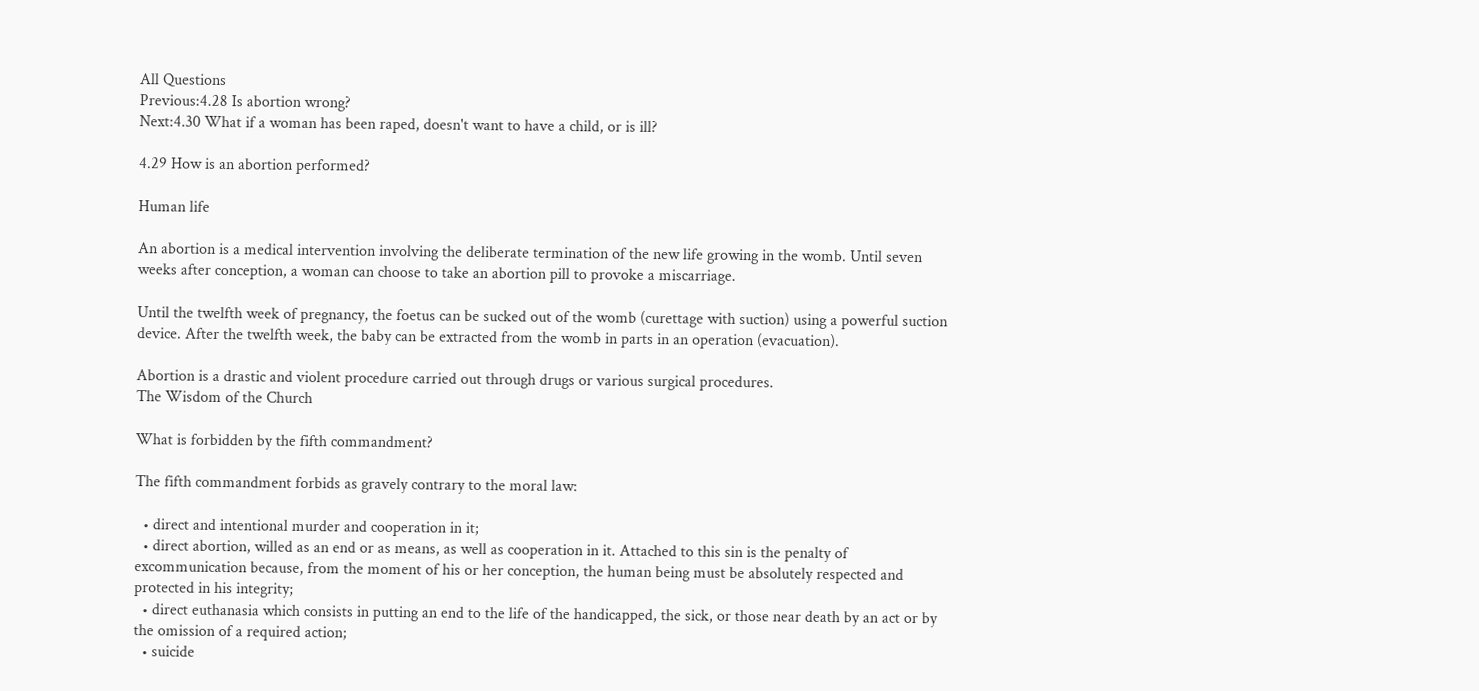All Questions
Previous:4.28 Is abortion wrong?
Next:4.30 What if a woman has been raped, doesn't want to have a child, or is ill?

4.29 How is an abortion performed?

Human life

An abortion is a medical intervention involving the deliberate termination of the new life growing in the womb. Until seven weeks after conception, a woman can choose to take an abortion pill to provoke a miscarriage.

Until the twelfth week of pregnancy, the foetus can be sucked out of the womb (curettage with suction) using a powerful suction device. After the twelfth week, the baby can be extracted from the womb in parts in an operation (evacuation).

Abortion is a drastic and violent procedure carried out through drugs or various surgical procedures.
The Wisdom of the Church

What is forbidden by the fifth commandment?

The fifth commandment forbids as gravely contrary to the moral law:

  • direct and intentional murder and cooperation in it;
  • direct abortion, willed as an end or as means, as well as cooperation in it. Attached to this sin is the penalty of excommunication because, from the moment of his or her conception, the human being must be absolutely respected and protected in his integrity;
  • direct euthanasia which consists in putting an end to the life of the handicapped, the sick, or those near death by an act or by the omission of a required action;
  • suicide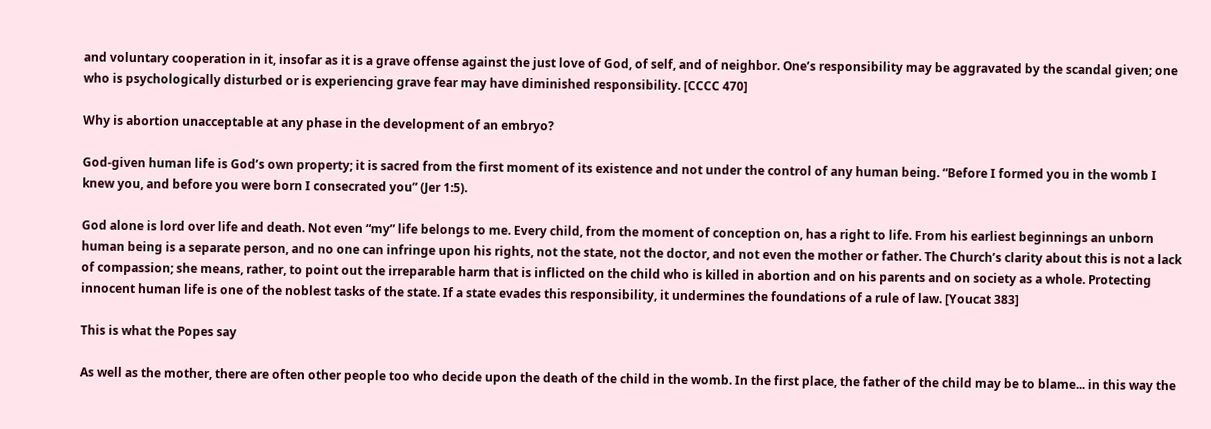and voluntary cooperation in it, insofar as it is a grave offense against the just love of God, of self, and of neighbor. One’s responsibility may be aggravated by the scandal given; one who is psychologically disturbed or is experiencing grave fear may have diminished responsibility. [CCCC 470]

Why is abortion unacceptable at any phase in the development of an embryo?

God-given human life is God’s own property; it is sacred from the first moment of its existence and not under the control of any human being. “Before I formed you in the womb I knew you, and before you were born I consecrated you” (Jer 1:5).

God alone is lord over life and death. Not even “my” life belongs to me. Every child, from the moment of conception on, has a right to life. From his earliest beginnings an unborn human being is a separate person, and no one can infringe upon his rights, not the state, not the doctor, and not even the mother or father. The Church’s clarity about this is not a lack of compassion; she means, rather, to point out the irreparable harm that is inflicted on the child who is killed in abortion and on his parents and on society as a whole. Protecting innocent human life is one of the noblest tasks of the state. If a state evades this responsibility, it undermines the foundations of a rule of law. [Youcat 383]

This is what the Popes say

As well as the mother, there are often other people too who decide upon the death of the child in the womb. In the first place, the father of the child may be to blame... in this way the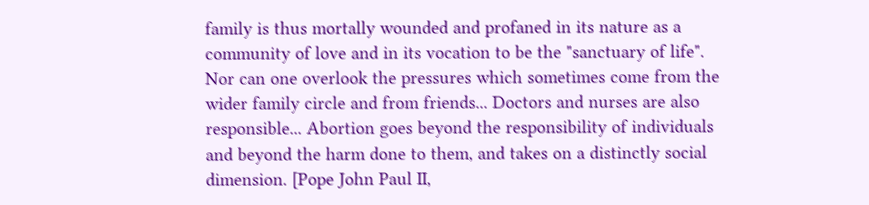family is thus mortally wounded and profaned in its nature as a community of love and in its vocation to be the "sanctuary of life". Nor can one overlook the pressures which sometimes come from the wider family circle and from friends... Doctors and nurses are also responsible... Abortion goes beyond the responsibility of individuals and beyond the harm done to them, and takes on a distinctly social dimension. [Pope John Paul II,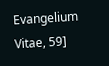Evangelium Vitae, 59]